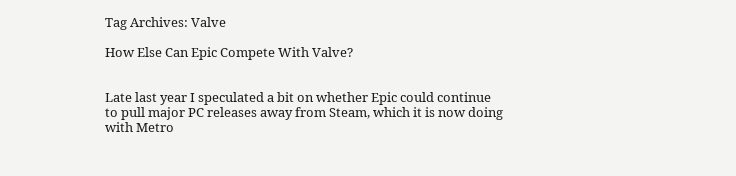Tag Archives: Valve

How Else Can Epic Compete With Valve?


Late last year I speculated a bit on whether Epic could continue to pull major PC releases away from Steam, which it is now doing with Metro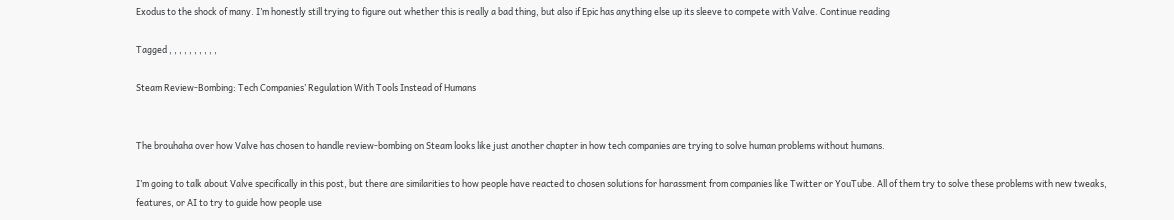Exodus to the shock of many. I’m honestly still trying to figure out whether this is really a bad thing, but also if Epic has anything else up its sleeve to compete with Valve. Continue reading

Tagged , , , , , , , , , ,

Steam Review-Bombing: Tech Companies’ Regulation With Tools Instead of Humans


The brouhaha over how Valve has chosen to handle review-bombing on Steam looks like just another chapter in how tech companies are trying to solve human problems without humans.

I’m going to talk about Valve specifically in this post, but there are similarities to how people have reacted to chosen solutions for harassment from companies like Twitter or YouTube. All of them try to solve these problems with new tweaks, features, or AI to try to guide how people use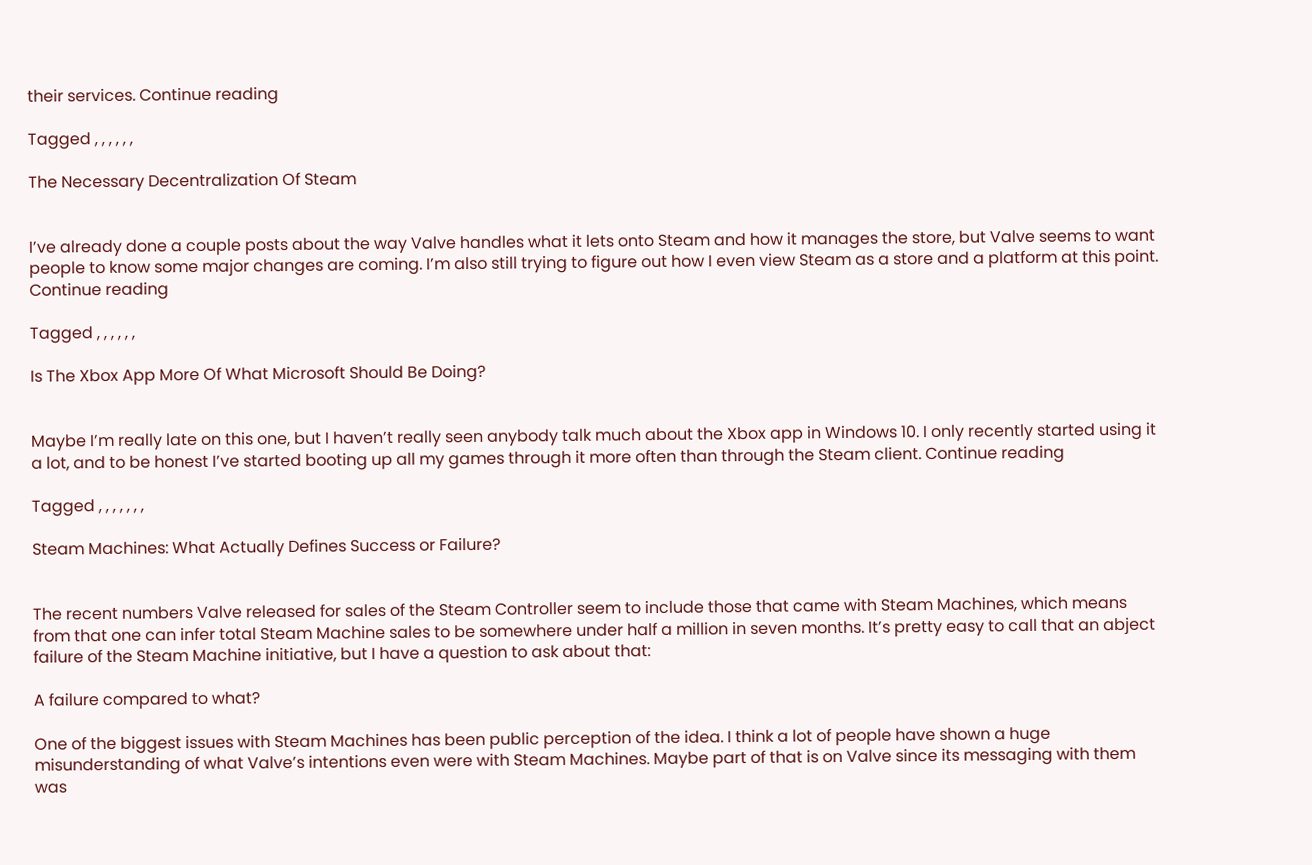their services. Continue reading

Tagged , , , , , ,

The Necessary Decentralization Of Steam


I’ve already done a couple posts about the way Valve handles what it lets onto Steam and how it manages the store, but Valve seems to want people to know some major changes are coming. I’m also still trying to figure out how I even view Steam as a store and a platform at this point. Continue reading

Tagged , , , , , ,

Is The Xbox App More Of What Microsoft Should Be Doing?


Maybe I’m really late on this one, but I haven’t really seen anybody talk much about the Xbox app in Windows 10. I only recently started using it a lot, and to be honest I’ve started booting up all my games through it more often than through the Steam client. Continue reading

Tagged , , , , , , ,

Steam Machines: What Actually Defines Success or Failure?


The recent numbers Valve released for sales of the Steam Controller seem to include those that came with Steam Machines, which means from that one can infer total Steam Machine sales to be somewhere under half a million in seven months. It’s pretty easy to call that an abject failure of the Steam Machine initiative, but I have a question to ask about that:

A failure compared to what?

One of the biggest issues with Steam Machines has been public perception of the idea. I think a lot of people have shown a huge misunderstanding of what Valve’s intentions even were with Steam Machines. Maybe part of that is on Valve since its messaging with them was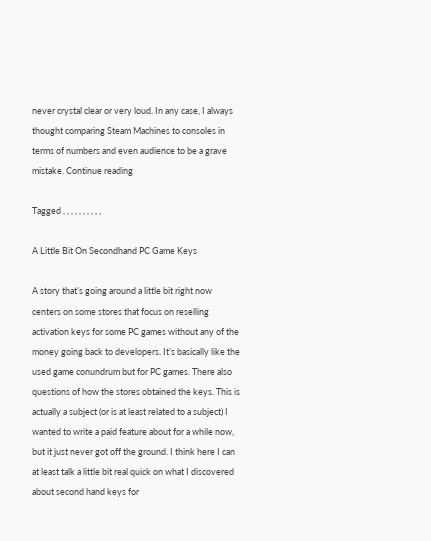never crystal clear or very loud. In any case, I always thought comparing Steam Machines to consoles in terms of numbers and even audience to be a grave mistake. Continue reading

Tagged , , , , , , , , , ,

A Little Bit On Secondhand PC Game Keys

A story that’s going around a little bit right now centers on some stores that focus on reselling activation keys for some PC games without any of the money going back to developers. It’s basically like the used game conundrum but for PC games. There also questions of how the stores obtained the keys. This is actually a subject (or is at least related to a subject) I wanted to write a paid feature about for a while now, but it just never got off the ground. I think here I can at least talk a little bit real quick on what I discovered about second hand keys for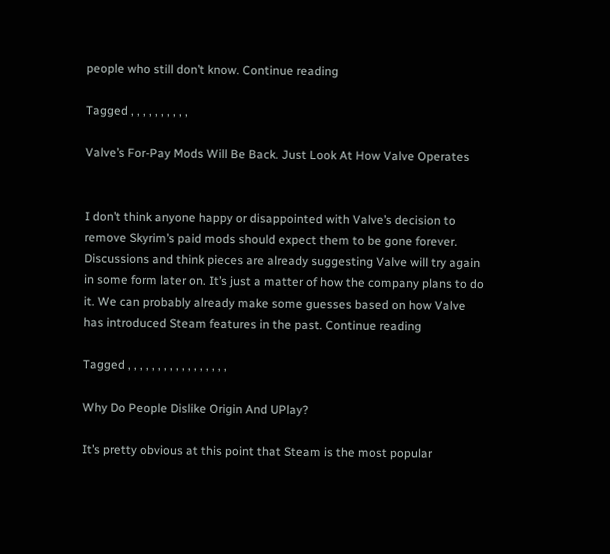people who still don’t know. Continue reading

Tagged , , , , , , , , , ,

Valve’s For-Pay Mods Will Be Back. Just Look At How Valve Operates


I don’t think anyone happy or disappointed with Valve’s decision to remove Skyrim’s paid mods should expect them to be gone forever. Discussions and think pieces are already suggesting Valve will try again in some form later on. It’s just a matter of how the company plans to do it. We can probably already make some guesses based on how Valve has introduced Steam features in the past. Continue reading

Tagged , , , , , , , , , , , , , , , , ,

Why Do People Dislike Origin And UPlay?

It’s pretty obvious at this point that Steam is the most popular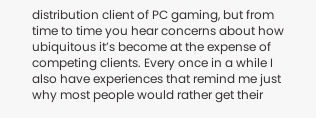distribution client of PC gaming, but from time to time you hear concerns about how ubiquitous it’s become at the expense of competing clients. Every once in a while I also have experiences that remind me just why most people would rather get their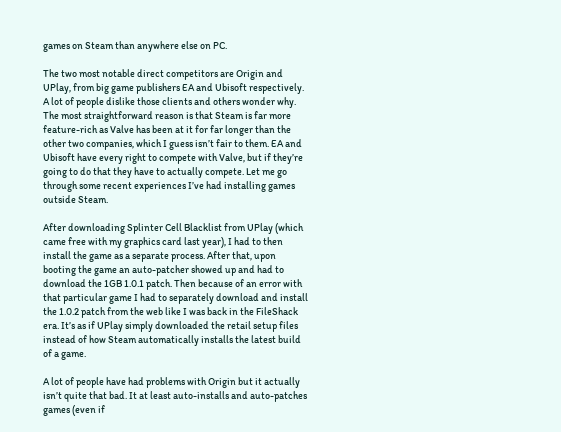games on Steam than anywhere else on PC.

The two most notable direct competitors are Origin and UPlay, from big game publishers EA and Ubisoft respectively. A lot of people dislike those clients and others wonder why. The most straightforward reason is that Steam is far more feature-rich as Valve has been at it for far longer than the other two companies, which I guess isn’t fair to them. EA and Ubisoft have every right to compete with Valve, but if they’re going to do that they have to actually compete. Let me go through some recent experiences I’ve had installing games outside Steam.

After downloading Splinter Cell Blacklist from UPlay (which came free with my graphics card last year), I had to then install the game as a separate process. After that, upon booting the game an auto-patcher showed up and had to download the 1GB 1.0.1 patch. Then because of an error with that particular game I had to separately download and install the 1.0.2 patch from the web like I was back in the FileShack era. It’s as if UPlay simply downloaded the retail setup files instead of how Steam automatically installs the latest build of a game.

A lot of people have had problems with Origin but it actually isn’t quite that bad. It at least auto-installs and auto-patches games (even if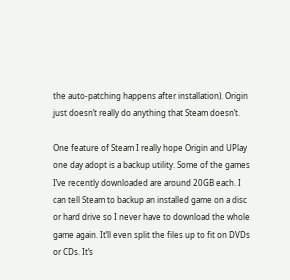the auto-patching happens after installation). Origin just doesn’t really do anything that Steam doesn’t.

One feature of Steam I really hope Origin and UPlay one day adopt is a backup utility. Some of the games I’ve recently downloaded are around 20GB each. I can tell Steam to backup an installed game on a disc or hard drive so I never have to download the whole game again. It’ll even split the files up to fit on DVDs or CDs. It’s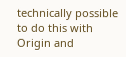technically possible to do this with Origin and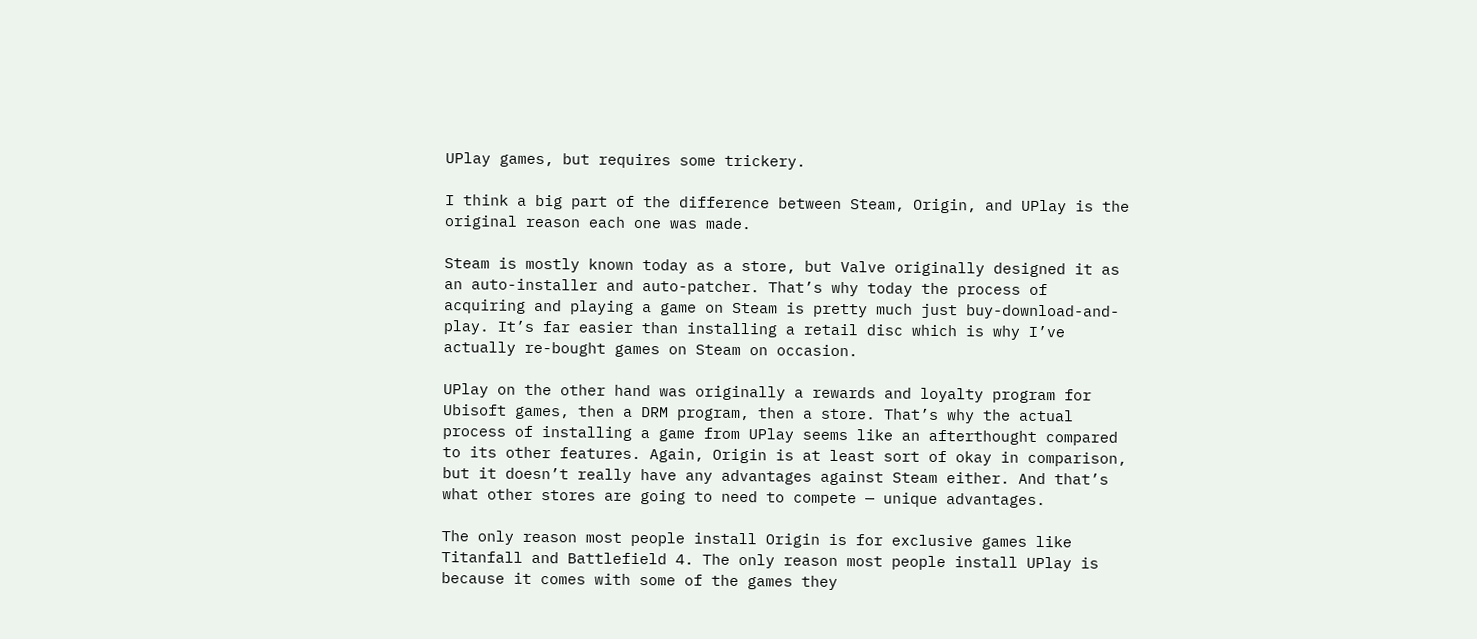UPlay games, but requires some trickery.

I think a big part of the difference between Steam, Origin, and UPlay is the original reason each one was made.

Steam is mostly known today as a store, but Valve originally designed it as an auto-installer and auto-patcher. That’s why today the process of acquiring and playing a game on Steam is pretty much just buy-download-and-play. It’s far easier than installing a retail disc which is why I’ve actually re-bought games on Steam on occasion.

UPlay on the other hand was originally a rewards and loyalty program for Ubisoft games, then a DRM program, then a store. That’s why the actual process of installing a game from UPlay seems like an afterthought compared to its other features. Again, Origin is at least sort of okay in comparison, but it doesn’t really have any advantages against Steam either. And that’s what other stores are going to need to compete — unique advantages.

The only reason most people install Origin is for exclusive games like Titanfall and Battlefield 4. The only reason most people install UPlay is because it comes with some of the games they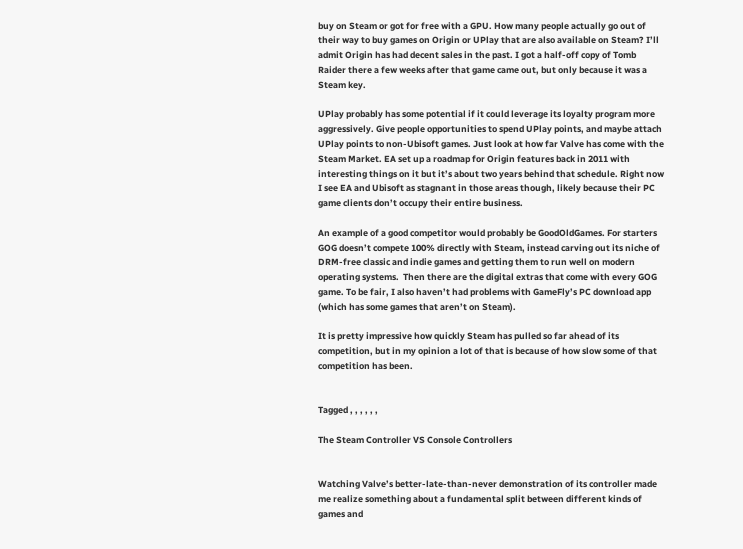buy on Steam or got for free with a GPU. How many people actually go out of their way to buy games on Origin or UPlay that are also available on Steam? I’ll admit Origin has had decent sales in the past. I got a half-off copy of Tomb Raider there a few weeks after that game came out, but only because it was a Steam key.

UPlay probably has some potential if it could leverage its loyalty program more aggressively. Give people opportunities to spend UPlay points, and maybe attach UPlay points to non-Ubisoft games. Just look at how far Valve has come with the Steam Market. EA set up a roadmap for Origin features back in 2011 with interesting things on it but it’s about two years behind that schedule. Right now I see EA and Ubisoft as stagnant in those areas though, likely because their PC game clients don’t occupy their entire business.

An example of a good competitor would probably be GoodOldGames. For starters GOG doesn’t compete 100% directly with Steam, instead carving out its niche of DRM-free classic and indie games and getting them to run well on modern operating systems.  Then there are the digital extras that come with every GOG game. To be fair, I also haven’t had problems with GameFly’s PC download app (which has some games that aren’t on Steam).

It is pretty impressive how quickly Steam has pulled so far ahead of its competition, but in my opinion a lot of that is because of how slow some of that competition has been.


Tagged , , , , , ,

The Steam Controller VS Console Controllers


Watching Valve’s better-late-than-never demonstration of its controller made me realize something about a fundamental split between different kinds of games and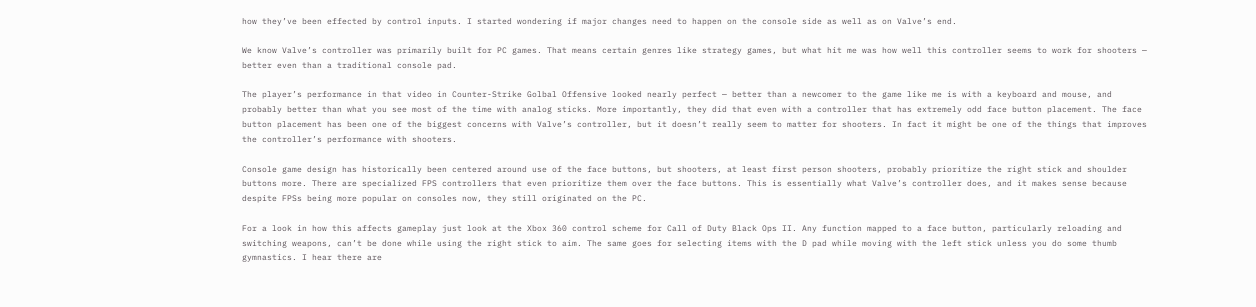how they’ve been effected by control inputs. I started wondering if major changes need to happen on the console side as well as on Valve’s end.

We know Valve’s controller was primarily built for PC games. That means certain genres like strategy games, but what hit me was how well this controller seems to work for shooters — better even than a traditional console pad.

The player’s performance in that video in Counter-Strike Golbal Offensive looked nearly perfect — better than a newcomer to the game like me is with a keyboard and mouse, and probably better than what you see most of the time with analog sticks. More importantly, they did that even with a controller that has extremely odd face button placement. The face button placement has been one of the biggest concerns with Valve’s controller, but it doesn’t really seem to matter for shooters. In fact it might be one of the things that improves the controller’s performance with shooters.

Console game design has historically been centered around use of the face buttons, but shooters, at least first person shooters, probably prioritize the right stick and shoulder buttons more. There are specialized FPS controllers that even prioritize them over the face buttons. This is essentially what Valve’s controller does, and it makes sense because despite FPSs being more popular on consoles now, they still originated on the PC.

For a look in how this affects gameplay just look at the Xbox 360 control scheme for Call of Duty Black Ops II. Any function mapped to a face button, particularly reloading and switching weapons, can’t be done while using the right stick to aim. The same goes for selecting items with the D pad while moving with the left stick unless you do some thumb gymnastics. I hear there are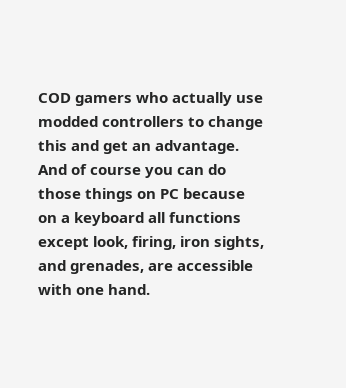COD gamers who actually use modded controllers to change this and get an advantage. And of course you can do those things on PC because on a keyboard all functions except look, firing, iron sights, and grenades, are accessible with one hand.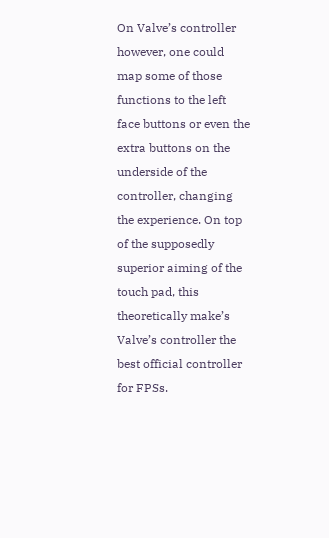On Valve’s controller however, one could map some of those functions to the left face buttons or even the extra buttons on the underside of the controller, changing the experience. On top of the supposedly superior aiming of the touch pad, this theoretically make’s Valve’s controller the best official controller for FPSs.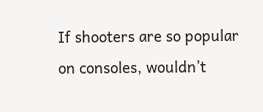If shooters are so popular on consoles, wouldn’t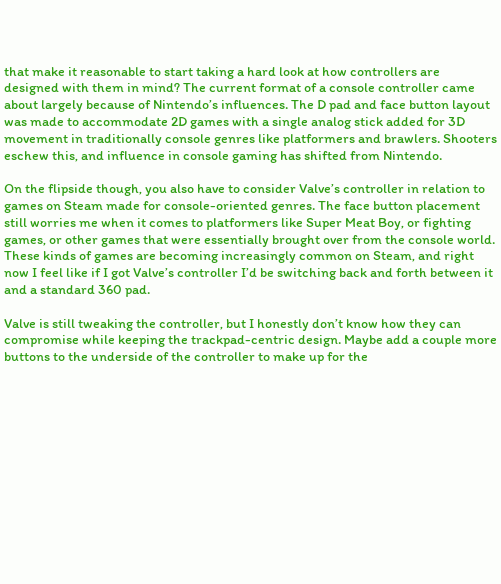that make it reasonable to start taking a hard look at how controllers are designed with them in mind? The current format of a console controller came about largely because of Nintendo’s influences. The D pad and face button layout was made to accommodate 2D games with a single analog stick added for 3D movement in traditionally console genres like platformers and brawlers. Shooters eschew this, and influence in console gaming has shifted from Nintendo.

On the flipside though, you also have to consider Valve’s controller in relation to games on Steam made for console-oriented genres. The face button placement still worries me when it comes to platformers like Super Meat Boy, or fighting games, or other games that were essentially brought over from the console world. These kinds of games are becoming increasingly common on Steam, and right now I feel like if I got Valve’s controller I’d be switching back and forth between it and a standard 360 pad.

Valve is still tweaking the controller, but I honestly don’t know how they can compromise while keeping the trackpad-centric design. Maybe add a couple more buttons to the underside of the controller to make up for the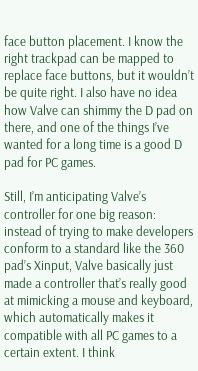face button placement. I know the right trackpad can be mapped to replace face buttons, but it wouldn’t be quite right. I also have no idea how Valve can shimmy the D pad on there, and one of the things I’ve wanted for a long time is a good D pad for PC games.

Still, I’m anticipating Valve’s controller for one big reason: instead of trying to make developers conform to a standard like the 360 pad’s Xinput, Valve basically just made a controller that’s really good at mimicking a mouse and keyboard, which automatically makes it compatible with all PC games to a certain extent. I think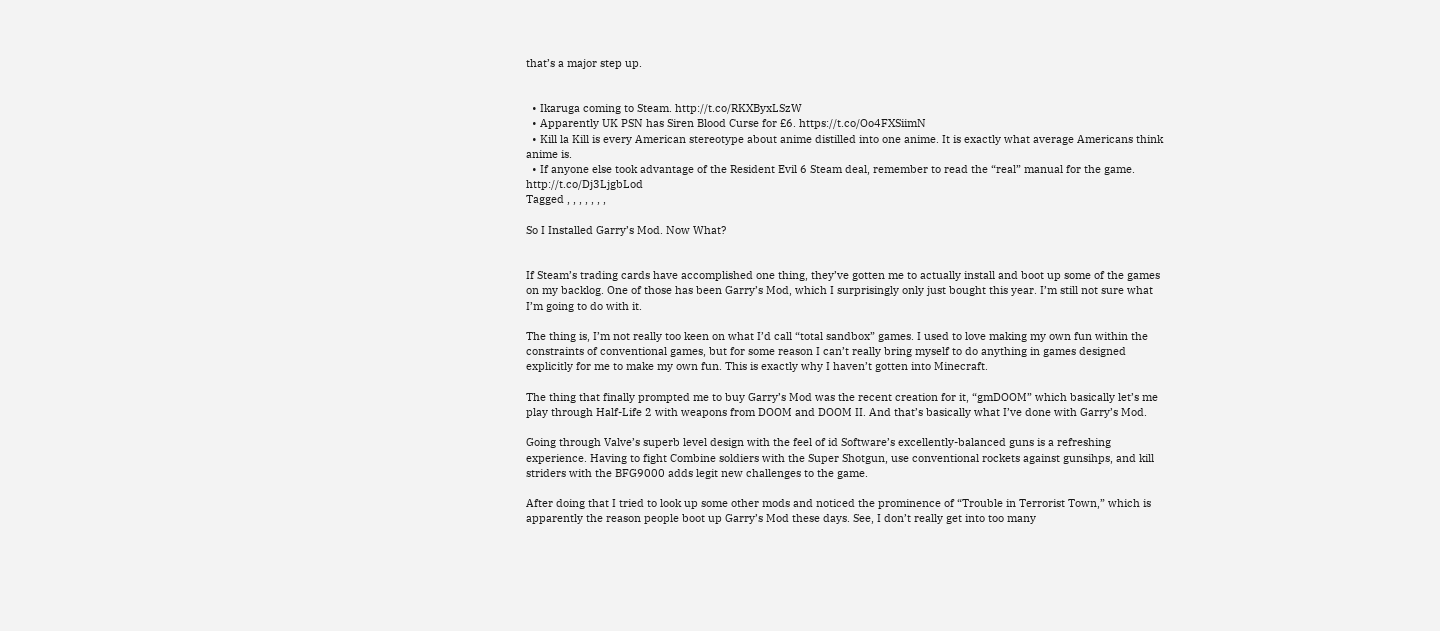that’s a major step up.


  • Ikaruga coming to Steam. http://t.co/RKXByxLSzW
  • Apparently UK PSN has Siren Blood Curse for £6. https://t.co/Oo4FXSiimN
  • Kill la Kill is every American stereotype about anime distilled into one anime. It is exactly what average Americans think anime is.
  • If anyone else took advantage of the Resident Evil 6 Steam deal, remember to read the “real” manual for the game. http://t.co/Dj3LjgbLod
Tagged , , , , , , ,

So I Installed Garry’s Mod. Now What?


If Steam’s trading cards have accomplished one thing, they’ve gotten me to actually install and boot up some of the games on my backlog. One of those has been Garry’s Mod, which I surprisingly only just bought this year. I’m still not sure what I’m going to do with it.

The thing is, I’m not really too keen on what I’d call “total sandbox” games. I used to love making my own fun within the constraints of conventional games, but for some reason I can’t really bring myself to do anything in games designed explicitly for me to make my own fun. This is exactly why I haven’t gotten into Minecraft.

The thing that finally prompted me to buy Garry’s Mod was the recent creation for it, “gmDOOM” which basically let’s me play through Half-Life 2 with weapons from DOOM and DOOM II. And that’s basically what I’ve done with Garry’s Mod.

Going through Valve’s superb level design with the feel of id Software’s excellently-balanced guns is a refreshing experience. Having to fight Combine soldiers with the Super Shotgun, use conventional rockets against gunsihps, and kill striders with the BFG9000 adds legit new challenges to the game.

After doing that I tried to look up some other mods and noticed the prominence of “Trouble in Terrorist Town,” which is apparently the reason people boot up Garry’s Mod these days. See, I don’t really get into too many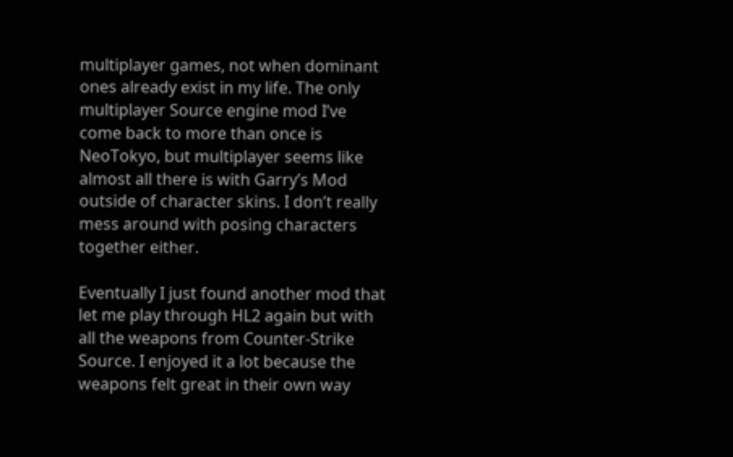multiplayer games, not when dominant ones already exist in my life. The only multiplayer Source engine mod I’ve come back to more than once is NeoTokyo, but multiplayer seems like almost all there is with Garry’s Mod outside of character skins. I don’t really mess around with posing characters together either.

Eventually I just found another mod that let me play through HL2 again but with all the weapons from Counter-Strike Source. I enjoyed it a lot because the weapons felt great in their own way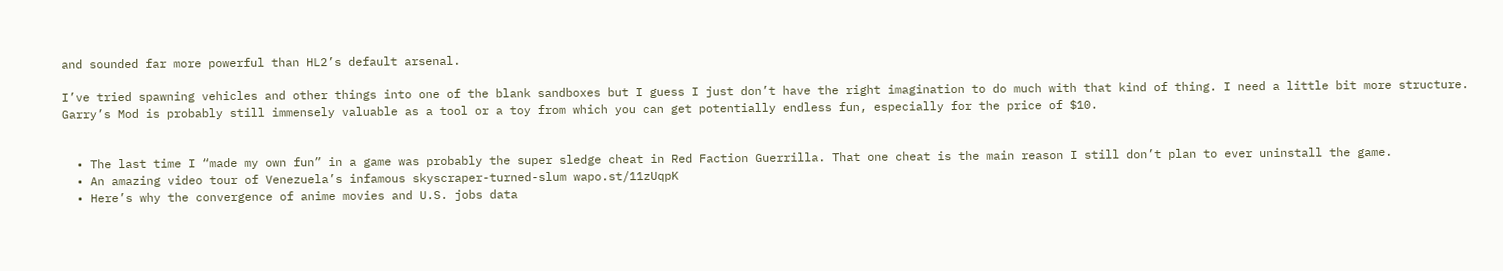and sounded far more powerful than HL2’s default arsenal.

I’ve tried spawning vehicles and other things into one of the blank sandboxes but I guess I just don’t have the right imagination to do much with that kind of thing. I need a little bit more structure. Garry’s Mod is probably still immensely valuable as a tool or a toy from which you can get potentially endless fun, especially for the price of $10.


  • The last time I “made my own fun” in a game was probably the super sledge cheat in Red Faction Guerrilla. That one cheat is the main reason I still don’t plan to ever uninstall the game.
  • An amazing video tour of Venezuela’s infamous skyscraper-turned-slum wapo.st/11zUqpK
  • Here’s why the convergence of anime movies and U.S. jobs data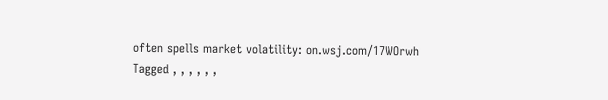often spells market volatility: on.wsj.com/17WOrwh
Tagged , , , , , ,